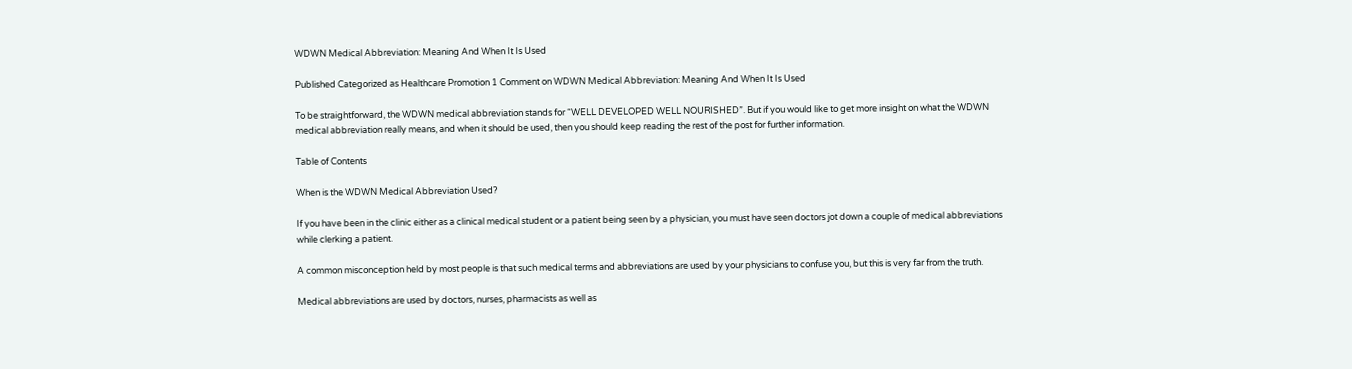WDWN Medical Abbreviation: Meaning And When It Is Used

Published Categorized as Healthcare Promotion 1 Comment on WDWN Medical Abbreviation: Meaning And When It Is Used

To be straightforward, the WDWN medical abbreviation stands for “WELL DEVELOPED WELL NOURISHED”. But if you would like to get more insight on what the WDWN medical abbreviation really means, and when it should be used, then you should keep reading the rest of the post for further information.

Table of Contents

When is the WDWN Medical Abbreviation Used?

If you have been in the clinic either as a clinical medical student or a patient being seen by a physician, you must have seen doctors jot down a couple of medical abbreviations while clerking a patient.

A common misconception held by most people is that such medical terms and abbreviations are used by your physicians to confuse you, but this is very far from the truth.

Medical abbreviations are used by doctors, nurses, pharmacists as well as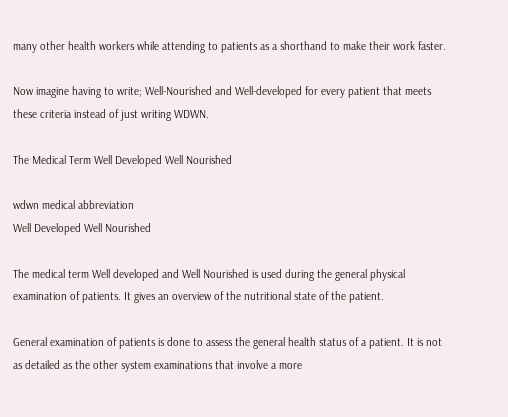many other health workers while attending to patients as a shorthand to make their work faster.

Now imagine having to write; Well-Nourished and Well-developed for every patient that meets these criteria instead of just writing WDWN.

The Medical Term Well Developed Well Nourished

wdwn medical abbreviation
Well Developed Well Nourished

The medical term Well developed and Well Nourished is used during the general physical examination of patients. It gives an overview of the nutritional state of the patient.

General examination of patients is done to assess the general health status of a patient. It is not as detailed as the other system examinations that involve a more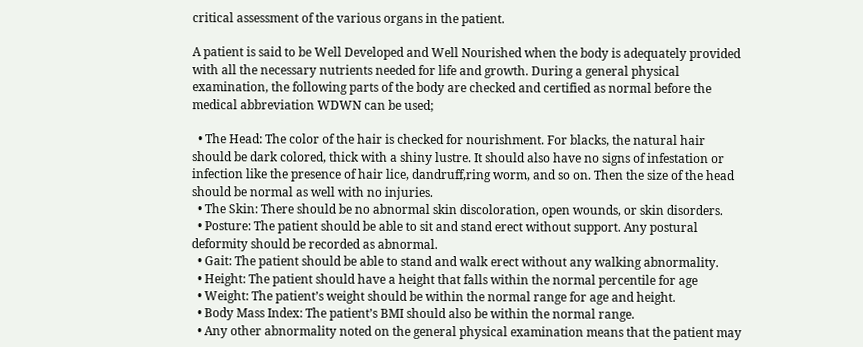critical assessment of the various organs in the patient.

A patient is said to be Well Developed and Well Nourished when the body is adequately provided with all the necessary nutrients needed for life and growth. During a general physical examination, the following parts of the body are checked and certified as normal before the medical abbreviation WDWN can be used;

  • The Head: The color of the hair is checked for nourishment. For blacks, the natural hair should be dark colored, thick with a shiny lustre. It should also have no signs of infestation or infection like the presence of hair lice, dandruff,ring worm, and so on. Then the size of the head should be normal as well with no injuries.
  • The Skin: There should be no abnormal skin discoloration, open wounds, or skin disorders.
  • Posture: The patient should be able to sit and stand erect without support. Any postural deformity should be recorded as abnormal.
  • Gait: The patient should be able to stand and walk erect without any walking abnormality.
  • Height: The patient should have a height that falls within the normal percentile for age
  • Weight: The patient’s weight should be within the normal range for age and height.
  • Body Mass Index: The patient’s BMI should also be within the normal range.
  • Any other abnormality noted on the general physical examination means that the patient may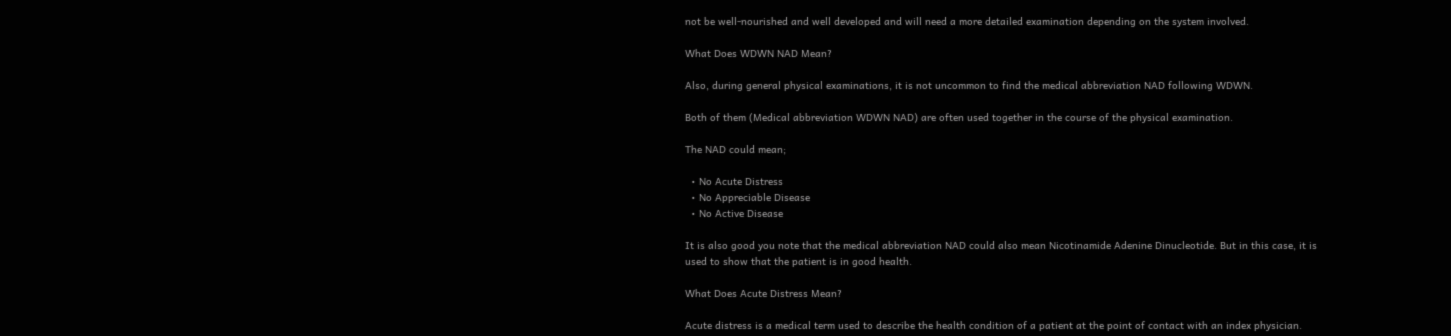not be well-nourished and well developed and will need a more detailed examination depending on the system involved.

What Does WDWN NAD Mean?

Also, during general physical examinations, it is not uncommon to find the medical abbreviation NAD following WDWN.

Both of them (Medical abbreviation WDWN NAD) are often used together in the course of the physical examination.

The NAD could mean;

  • No Acute Distress
  • No Appreciable Disease
  • No Active Disease

It is also good you note that the medical abbreviation NAD could also mean Nicotinamide Adenine Dinucleotide. But in this case, it is used to show that the patient is in good health.

What Does Acute Distress Mean?

Acute distress is a medical term used to describe the health condition of a patient at the point of contact with an index physician.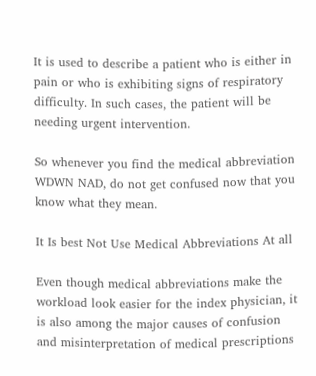It is used to describe a patient who is either in pain or who is exhibiting signs of respiratory difficulty. In such cases, the patient will be needing urgent intervention.

So whenever you find the medical abbreviation WDWN NAD, do not get confused now that you know what they mean.

It Is best Not Use Medical Abbreviations At all

Even though medical abbreviations make the workload look easier for the index physician, it is also among the major causes of confusion and misinterpretation of medical prescriptions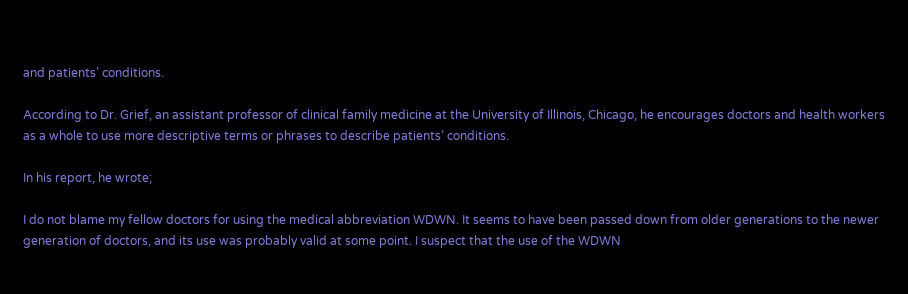and patients’ conditions.

According to Dr. Grief, an assistant professor of clinical family medicine at the University of Illinois, Chicago, he encourages doctors and health workers as a whole to use more descriptive terms or phrases to describe patients’ conditions.

In his report, he wrote;

I do not blame my fellow doctors for using the medical abbreviation WDWN. It seems to have been passed down from older generations to the newer generation of doctors, and its use was probably valid at some point. I suspect that the use of the WDWN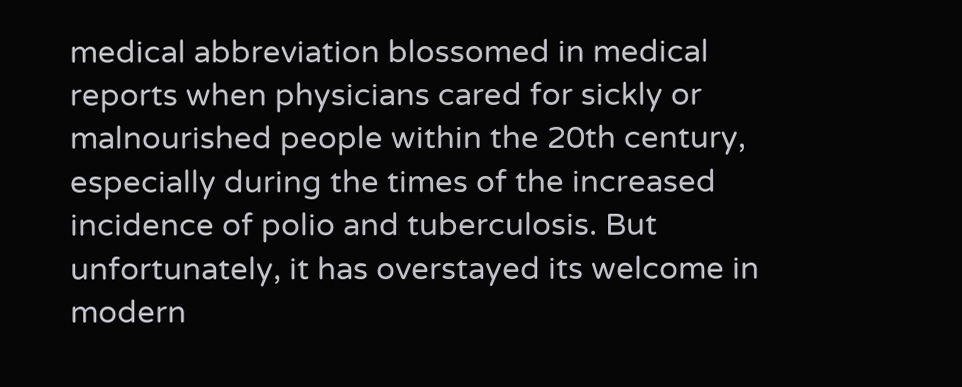medical abbreviation blossomed in medical reports when physicians cared for sickly or malnourished people within the 20th century, especially during the times of the increased incidence of polio and tuberculosis. But unfortunately, it has overstayed its welcome in modern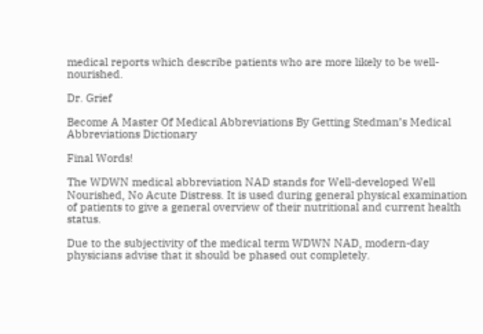medical reports which describe patients who are more likely to be well-nourished.

Dr. Grief

Become A Master Of Medical Abbreviations By Getting Stedman’s Medical Abbreviations Dictionary

Final Words!

The WDWN medical abbreviation NAD stands for Well-developed Well Nourished, No Acute Distress. It is used during general physical examination of patients to give a general overview of their nutritional and current health status.

Due to the subjectivity of the medical term WDWN NAD, modern-day physicians advise that it should be phased out completely.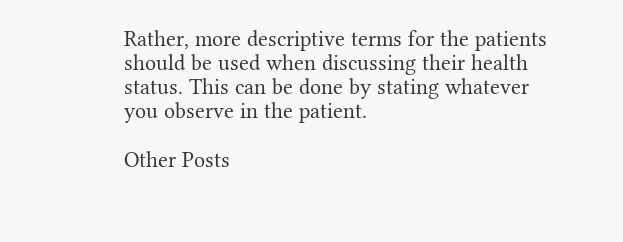Rather, more descriptive terms for the patients should be used when discussing their health status. This can be done by stating whatever you observe in the patient.

Other Posts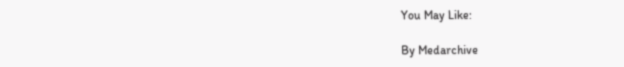You May Like:

By Medarchive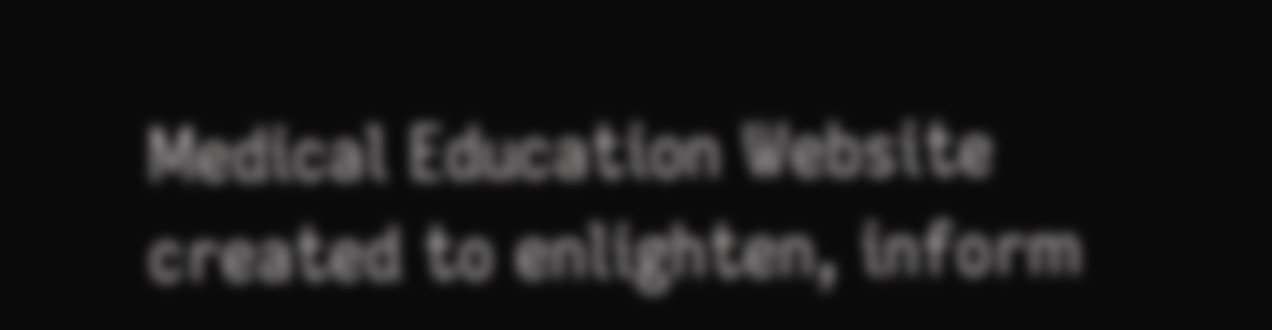Medical Education Website created to enlighten, inform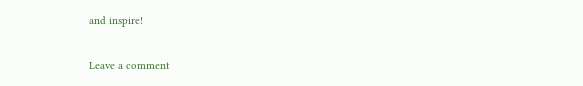and inspire!

Leave a comment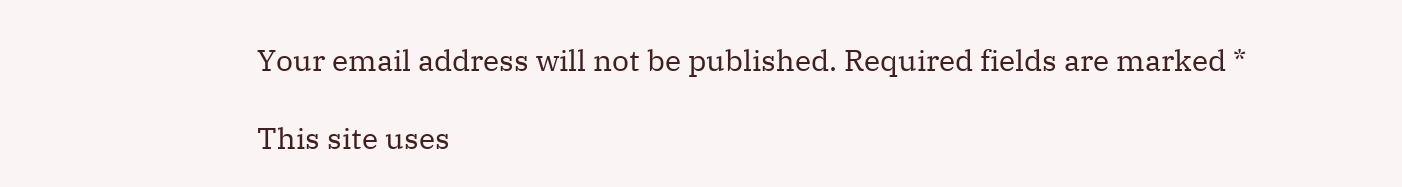Your email address will not be published. Required fields are marked *

This site uses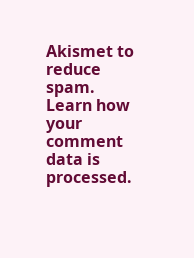Akismet to reduce spam. Learn how your comment data is processed.